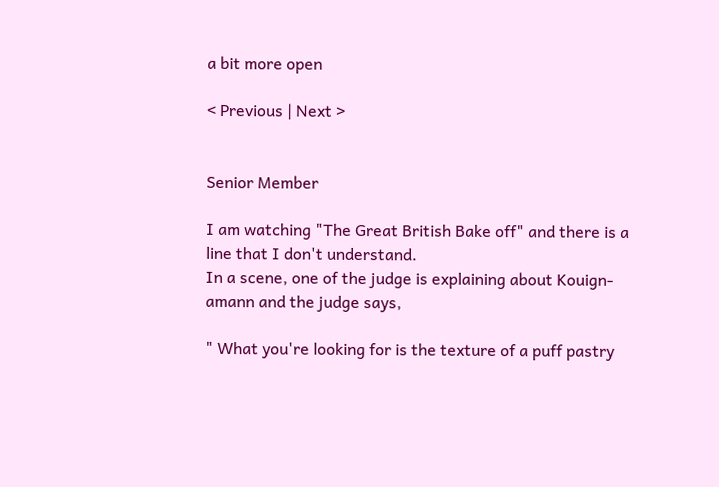a bit more open

< Previous | Next >


Senior Member

I am watching "The Great British Bake off" and there is a line that I don't understand.
In a scene, one of the judge is explaining about Kouign-amann and the judge says,

" What you're looking for is the texture of a puff pastry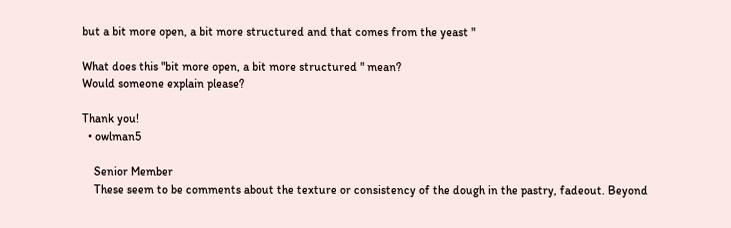but a bit more open, a bit more structured and that comes from the yeast "

What does this "bit more open, a bit more structured " mean?
Would someone explain please?

Thank you!
  • owlman5

    Senior Member
    These seem to be comments about the texture or consistency of the dough in the pastry, fadeout. Beyond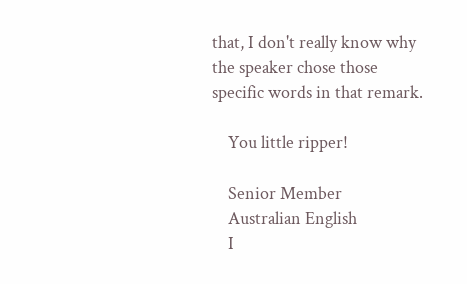that, I don't really know why the speaker chose those specific words in that remark.

    You little ripper!

    Senior Member
    Australian English
    I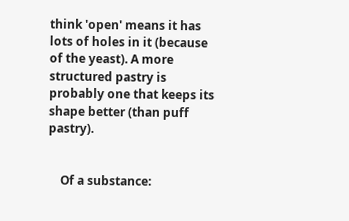think 'open' means it has lots of holes in it (because of the yeast). A more structured pastry is probably one that keeps its shape better (than puff pastry).


    Of a substance: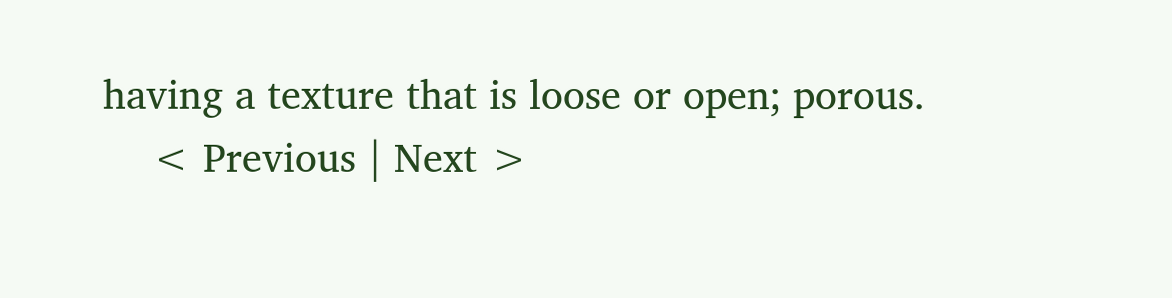having a texture that is loose or open; porous.
    < Previous | Next >